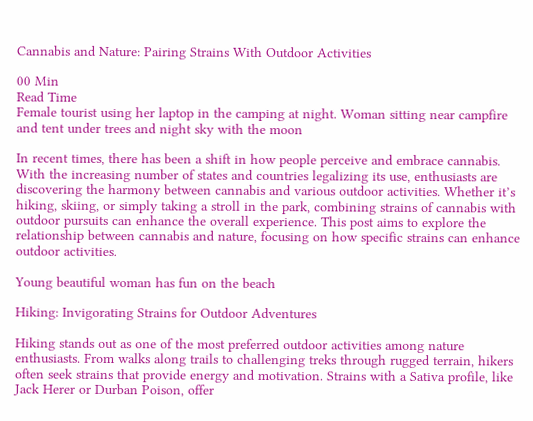Cannabis and Nature: Pairing Strains With Outdoor Activities

00 Min
Read Time
Female tourist using her laptop in the camping at night. Woman sitting near campfire and tent under trees and night sky with the moon

In recent times, there has been a shift in how people perceive and embrace cannabis. With the increasing number of states and countries legalizing its use, enthusiasts are discovering the harmony between cannabis and various outdoor activities. Whether it’s hiking, skiing, or simply taking a stroll in the park, combining strains of cannabis with outdoor pursuits can enhance the overall experience. This post aims to explore the relationship between cannabis and nature, focusing on how specific strains can enhance outdoor activities.

Young beautiful woman has fun on the beach

Hiking: Invigorating Strains for Outdoor Adventures

Hiking stands out as one of the most preferred outdoor activities among nature enthusiasts. From walks along trails to challenging treks through rugged terrain, hikers often seek strains that provide energy and motivation. Strains with a Sativa profile, like Jack Herer or Durban Poison, offer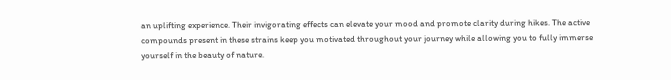an uplifting experience. Their invigorating effects can elevate your mood and promote clarity during hikes. The active compounds present in these strains keep you motivated throughout your journey while allowing you to fully immerse yourself in the beauty of nature.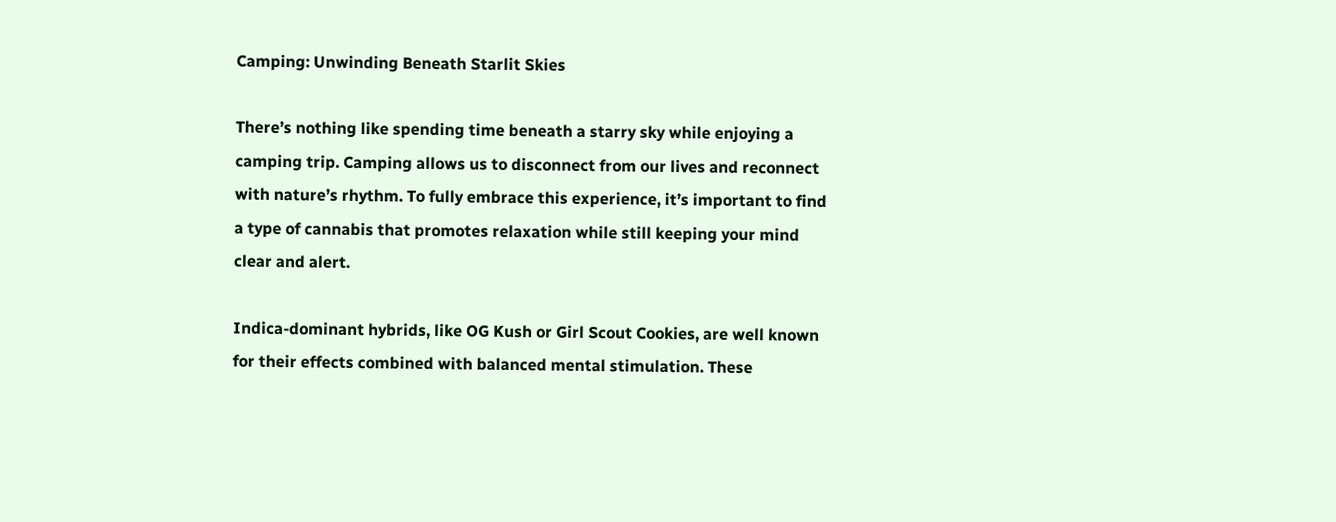Camping: Unwinding Beneath Starlit Skies

There’s nothing like spending time beneath a starry sky while enjoying a camping trip. Camping allows us to disconnect from our lives and reconnect with nature’s rhythm. To fully embrace this experience, it’s important to find a type of cannabis that promotes relaxation while still keeping your mind clear and alert.

Indica-dominant hybrids, like OG Kush or Girl Scout Cookies, are well known for their effects combined with balanced mental stimulation. These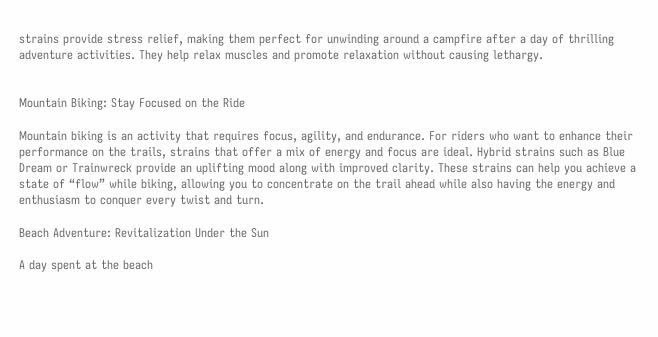strains provide stress relief, making them perfect for unwinding around a campfire after a day of thrilling adventure activities. They help relax muscles and promote relaxation without causing lethargy.


Mountain Biking: Stay Focused on the Ride

Mountain biking is an activity that requires focus, agility, and endurance. For riders who want to enhance their performance on the trails, strains that offer a mix of energy and focus are ideal. Hybrid strains such as Blue Dream or Trainwreck provide an uplifting mood along with improved clarity. These strains can help you achieve a state of “flow” while biking, allowing you to concentrate on the trail ahead while also having the energy and enthusiasm to conquer every twist and turn.

Beach Adventure: Revitalization Under the Sun

A day spent at the beach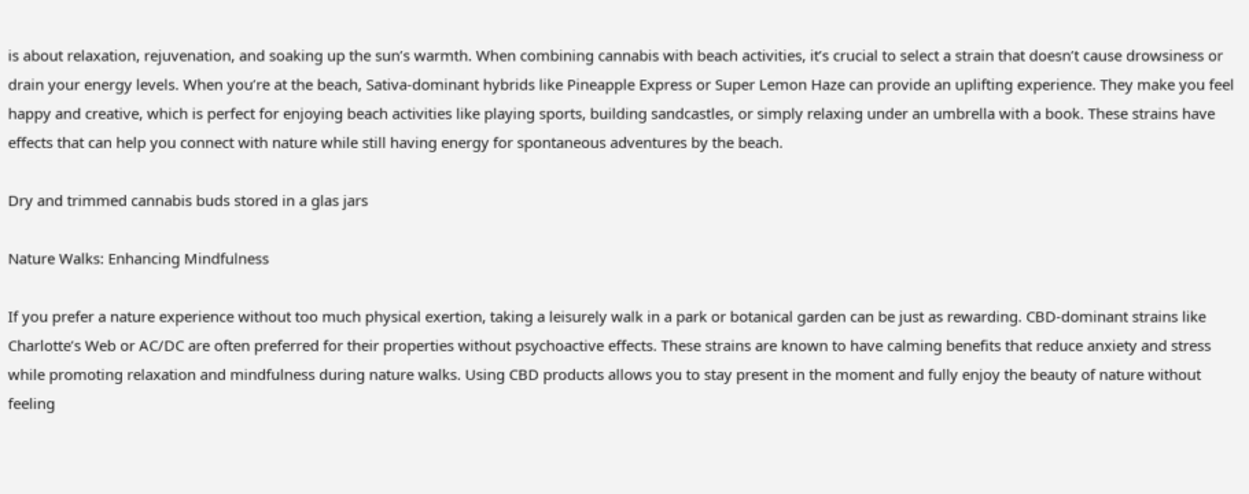is about relaxation, rejuvenation, and soaking up the sun’s warmth. When combining cannabis with beach activities, it’s crucial to select a strain that doesn’t cause drowsiness or drain your energy levels. When you’re at the beach, Sativa-dominant hybrids like Pineapple Express or Super Lemon Haze can provide an uplifting experience. They make you feel happy and creative, which is perfect for enjoying beach activities like playing sports, building sandcastles, or simply relaxing under an umbrella with a book. These strains have effects that can help you connect with nature while still having energy for spontaneous adventures by the beach.

Dry and trimmed cannabis buds stored in a glas jars

Nature Walks: Enhancing Mindfulness

If you prefer a nature experience without too much physical exertion, taking a leisurely walk in a park or botanical garden can be just as rewarding. CBD-dominant strains like Charlotte’s Web or AC/DC are often preferred for their properties without psychoactive effects. These strains are known to have calming benefits that reduce anxiety and stress while promoting relaxation and mindfulness during nature walks. Using CBD products allows you to stay present in the moment and fully enjoy the beauty of nature without feeling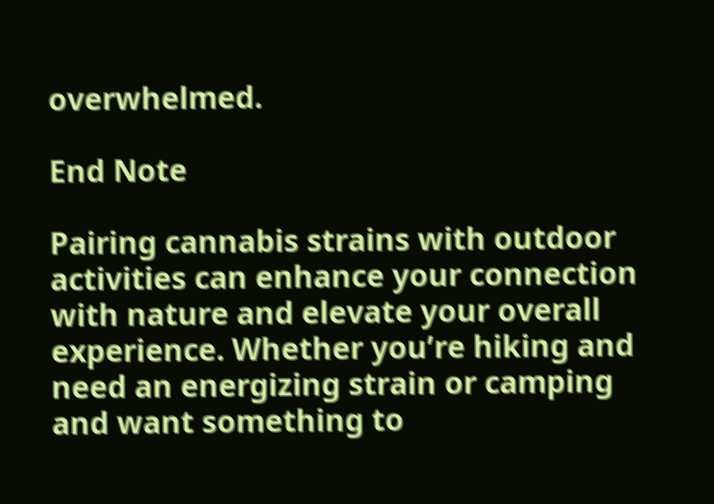overwhelmed.

End Note

Pairing cannabis strains with outdoor activities can enhance your connection with nature and elevate your overall experience. Whether you’re hiking and need an energizing strain or camping and want something to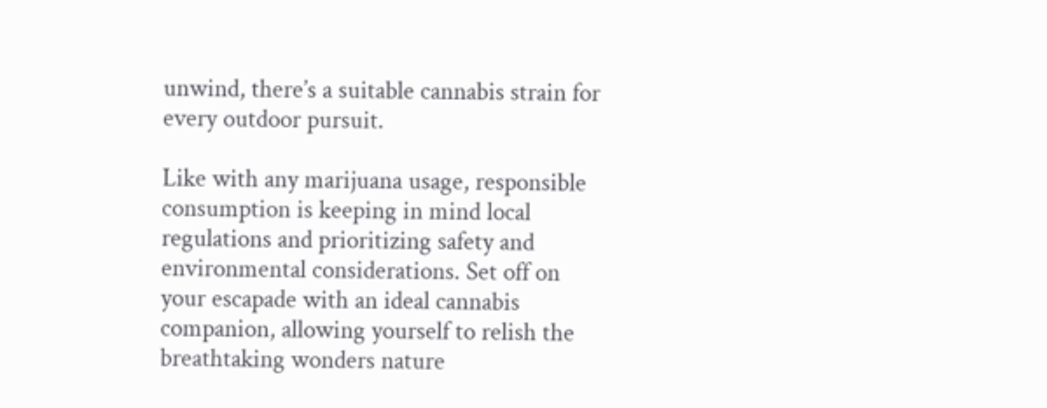unwind, there’s a suitable cannabis strain for every outdoor pursuit.

Like with any marijuana usage, responsible consumption is keeping in mind local regulations and prioritizing safety and environmental considerations. Set off on your escapade with an ideal cannabis companion, allowing yourself to relish the breathtaking wonders nature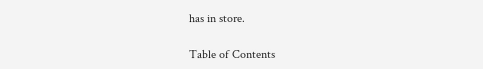has in store.

Table of Contents